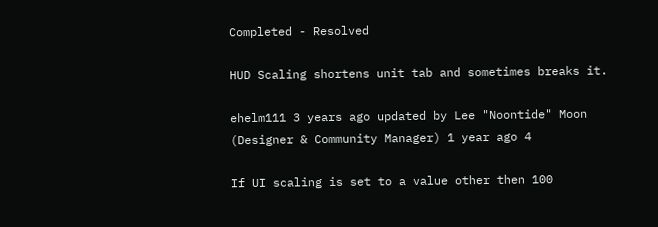Completed - Resolved

HUD Scaling shortens unit tab and sometimes breaks it.

ehelm111 3 years ago updated by Lee "Noontide" Moon (Designer & Community Manager) 1 year ago 4

If UI scaling is set to a value other then 100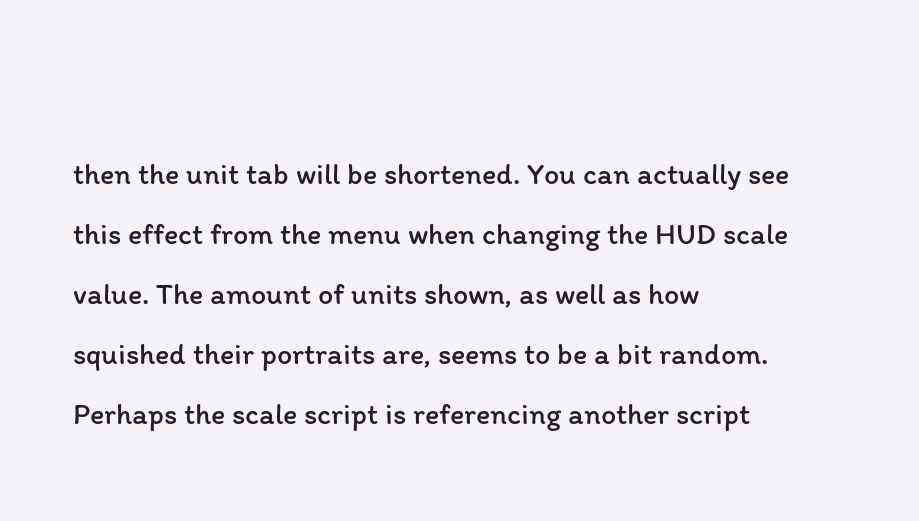then the unit tab will be shortened. You can actually see this effect from the menu when changing the HUD scale value. The amount of units shown, as well as how squished their portraits are, seems to be a bit random. Perhaps the scale script is referencing another script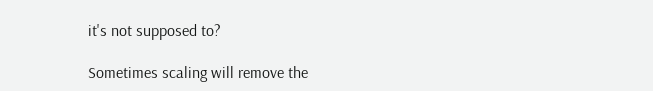it's not supposed to?

Sometimes scaling will remove the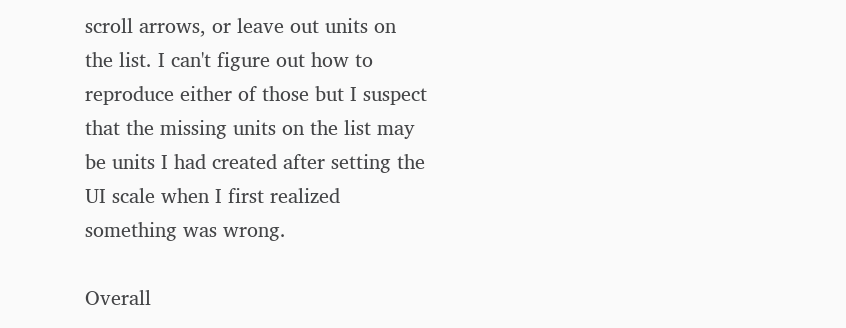scroll arrows, or leave out units on the list. I can't figure out how to reproduce either of those but I suspect that the missing units on the list may be units I had created after setting the UI scale when I first realized something was wrong.

Overall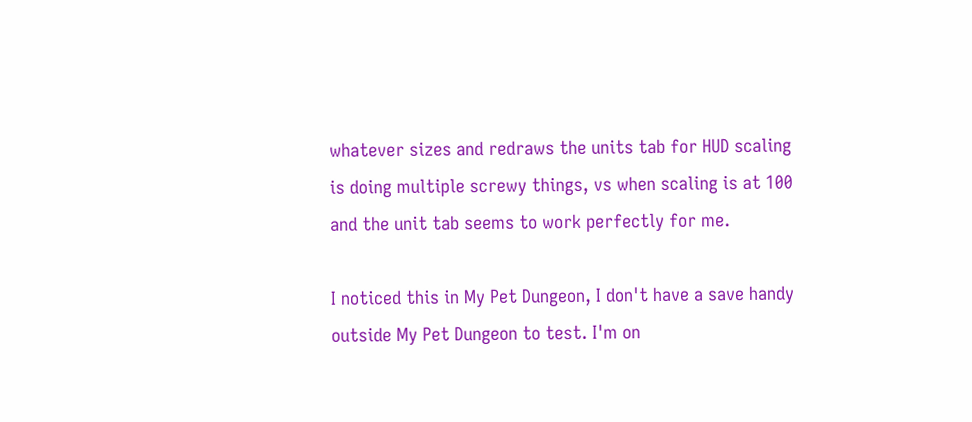whatever sizes and redraws the units tab for HUD scaling is doing multiple screwy things, vs when scaling is at 100 and the unit tab seems to work perfectly for me.

I noticed this in My Pet Dungeon, I don't have a save handy outside My Pet Dungeon to test. I'm on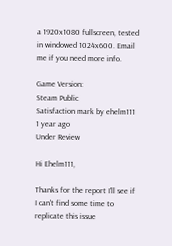a 1920x1080 fullscreen, tested in windowed 1024x600. Email me if you need more info.

Game Version:
Steam Public
Satisfaction mark by ehelm111 1 year ago
Under Review

Hi Ehelm111,

Thanks for the report I'll see if I can't find some time to replicate this issue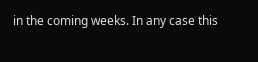in the coming weeks. In any case this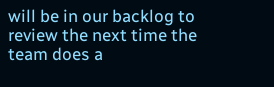will be in our backlog to review the next time the team does a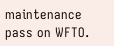maintenance pass on WFTO.